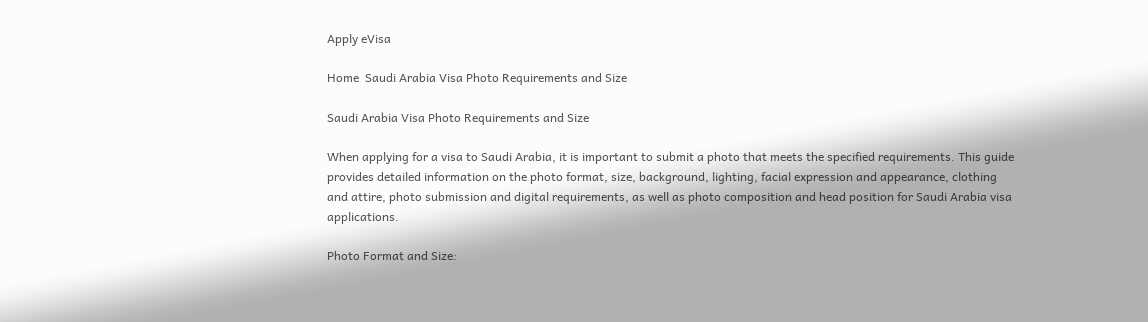Apply eVisa

Home  Saudi Arabia Visa Photo Requirements and Size

Saudi Arabia Visa Photo Requirements and Size

When applying for a visa to Saudi Arabia, it is important to submit a photo that meets the specified requirements. This guide provides detailed information on the photo format, size, background, lighting, facial expression and appearance, clothing and attire, photo submission and digital requirements, as well as photo composition and head position for Saudi Arabia visa applications.

Photo Format and Size: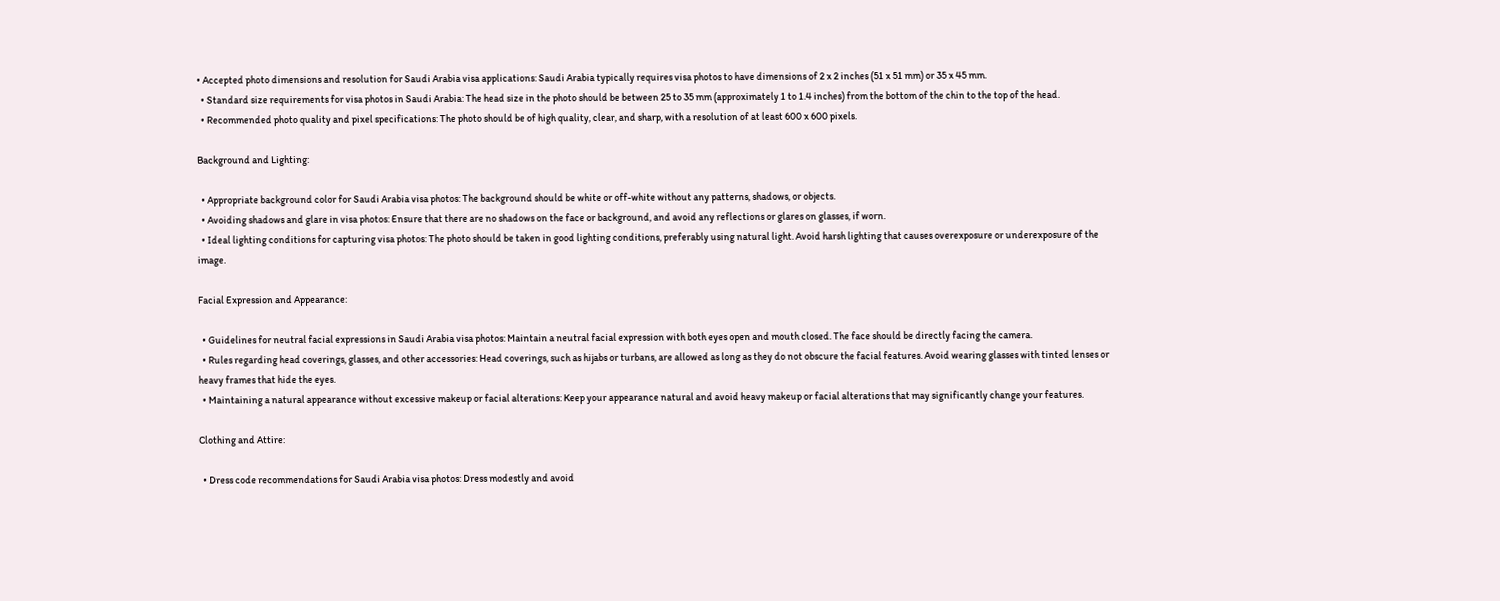• Accepted photo dimensions and resolution for Saudi Arabia visa applications: Saudi Arabia typically requires visa photos to have dimensions of 2 x 2 inches (51 x 51 mm) or 35 x 45 mm.
  • Standard size requirements for visa photos in Saudi Arabia: The head size in the photo should be between 25 to 35 mm (approximately 1 to 1.4 inches) from the bottom of the chin to the top of the head.
  • Recommended photo quality and pixel specifications: The photo should be of high quality, clear, and sharp, with a resolution of at least 600 x 600 pixels.

Background and Lighting:

  • Appropriate background color for Saudi Arabia visa photos: The background should be white or off-white without any patterns, shadows, or objects.
  • Avoiding shadows and glare in visa photos: Ensure that there are no shadows on the face or background, and avoid any reflections or glares on glasses, if worn.
  • Ideal lighting conditions for capturing visa photos: The photo should be taken in good lighting conditions, preferably using natural light. Avoid harsh lighting that causes overexposure or underexposure of the image.

Facial Expression and Appearance:

  • Guidelines for neutral facial expressions in Saudi Arabia visa photos: Maintain a neutral facial expression with both eyes open and mouth closed. The face should be directly facing the camera.
  • Rules regarding head coverings, glasses, and other accessories: Head coverings, such as hijabs or turbans, are allowed as long as they do not obscure the facial features. Avoid wearing glasses with tinted lenses or heavy frames that hide the eyes.
  • Maintaining a natural appearance without excessive makeup or facial alterations: Keep your appearance natural and avoid heavy makeup or facial alterations that may significantly change your features.

Clothing and Attire:

  • Dress code recommendations for Saudi Arabia visa photos: Dress modestly and avoid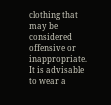clothing that may be considered offensive or inappropriate. It is advisable to wear a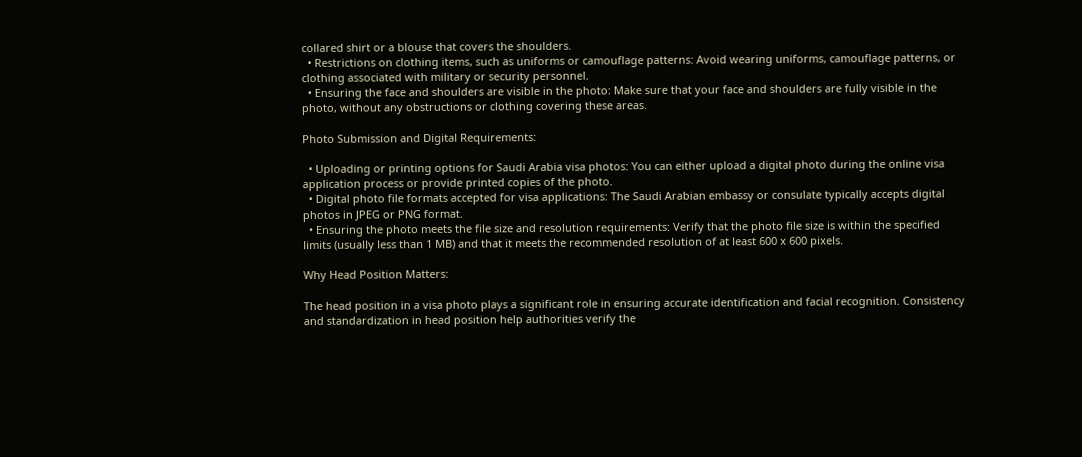collared shirt or a blouse that covers the shoulders.
  • Restrictions on clothing items, such as uniforms or camouflage patterns: Avoid wearing uniforms, camouflage patterns, or clothing associated with military or security personnel.
  • Ensuring the face and shoulders are visible in the photo: Make sure that your face and shoulders are fully visible in the photo, without any obstructions or clothing covering these areas.

Photo Submission and Digital Requirements:

  • Uploading or printing options for Saudi Arabia visa photos: You can either upload a digital photo during the online visa application process or provide printed copies of the photo.
  • Digital photo file formats accepted for visa applications: The Saudi Arabian embassy or consulate typically accepts digital photos in JPEG or PNG format.
  • Ensuring the photo meets the file size and resolution requirements: Verify that the photo file size is within the specified limits (usually less than 1 MB) and that it meets the recommended resolution of at least 600 x 600 pixels.

Why Head Position Matters:

The head position in a visa photo plays a significant role in ensuring accurate identification and facial recognition. Consistency and standardization in head position help authorities verify the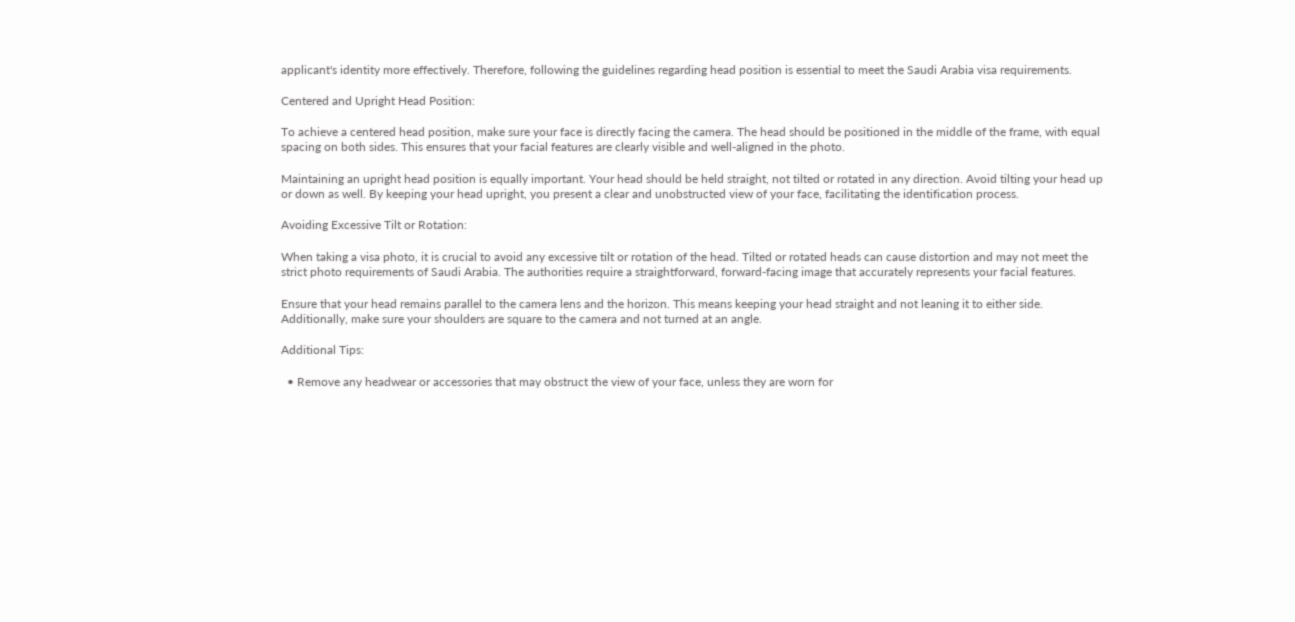applicant's identity more effectively. Therefore, following the guidelines regarding head position is essential to meet the Saudi Arabia visa requirements.

Centered and Upright Head Position:

To achieve a centered head position, make sure your face is directly facing the camera. The head should be positioned in the middle of the frame, with equal spacing on both sides. This ensures that your facial features are clearly visible and well-aligned in the photo.

Maintaining an upright head position is equally important. Your head should be held straight, not tilted or rotated in any direction. Avoid tilting your head up or down as well. By keeping your head upright, you present a clear and unobstructed view of your face, facilitating the identification process.

Avoiding Excessive Tilt or Rotation:

When taking a visa photo, it is crucial to avoid any excessive tilt or rotation of the head. Tilted or rotated heads can cause distortion and may not meet the strict photo requirements of Saudi Arabia. The authorities require a straightforward, forward-facing image that accurately represents your facial features.

Ensure that your head remains parallel to the camera lens and the horizon. This means keeping your head straight and not leaning it to either side. Additionally, make sure your shoulders are square to the camera and not turned at an angle.

Additional Tips:

  • Remove any headwear or accessories that may obstruct the view of your face, unless they are worn for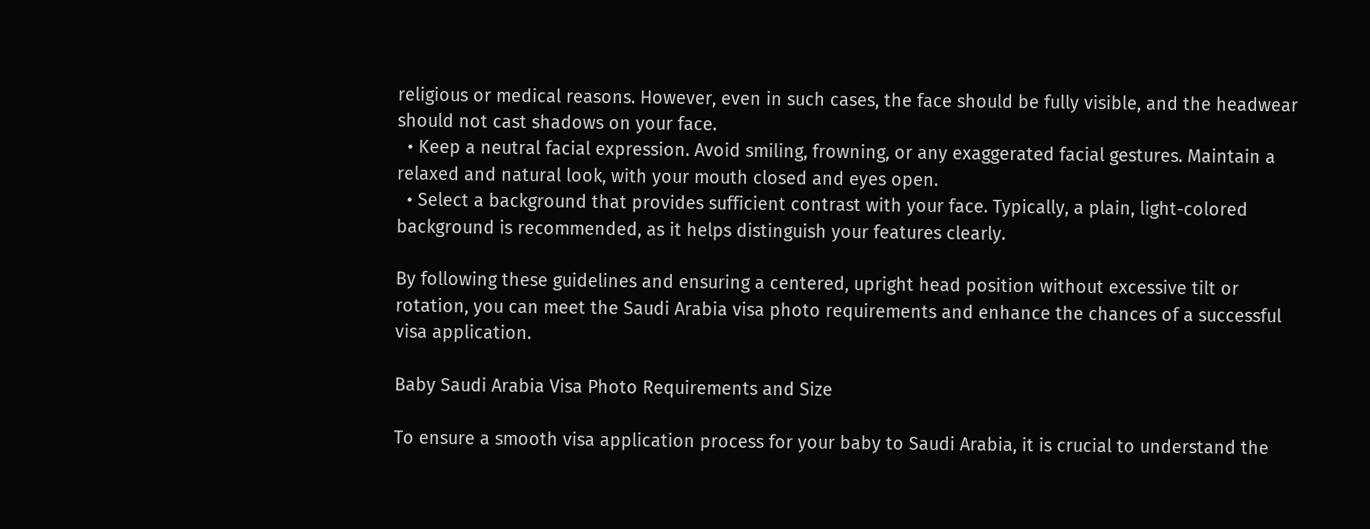religious or medical reasons. However, even in such cases, the face should be fully visible, and the headwear should not cast shadows on your face.
  • Keep a neutral facial expression. Avoid smiling, frowning, or any exaggerated facial gestures. Maintain a relaxed and natural look, with your mouth closed and eyes open.
  • Select a background that provides sufficient contrast with your face. Typically, a plain, light-colored background is recommended, as it helps distinguish your features clearly.

By following these guidelines and ensuring a centered, upright head position without excessive tilt or rotation, you can meet the Saudi Arabia visa photo requirements and enhance the chances of a successful visa application.

Baby Saudi Arabia Visa Photo Requirements and Size

To ensure a smooth visa application process for your baby to Saudi Arabia, it is crucial to understand the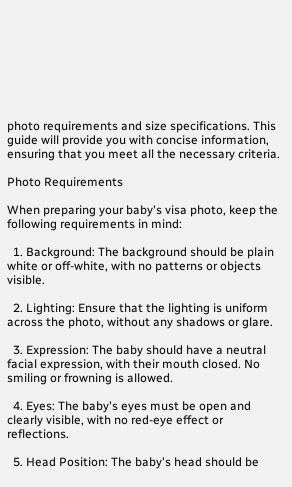photo requirements and size specifications. This guide will provide you with concise information, ensuring that you meet all the necessary criteria.

Photo Requirements

When preparing your baby's visa photo, keep the following requirements in mind:

  1. Background: The background should be plain white or off-white, with no patterns or objects visible.

  2. Lighting: Ensure that the lighting is uniform across the photo, without any shadows or glare.

  3. Expression: The baby should have a neutral facial expression, with their mouth closed. No smiling or frowning is allowed.

  4. Eyes: The baby's eyes must be open and clearly visible, with no red-eye effect or reflections.

  5. Head Position: The baby's head should be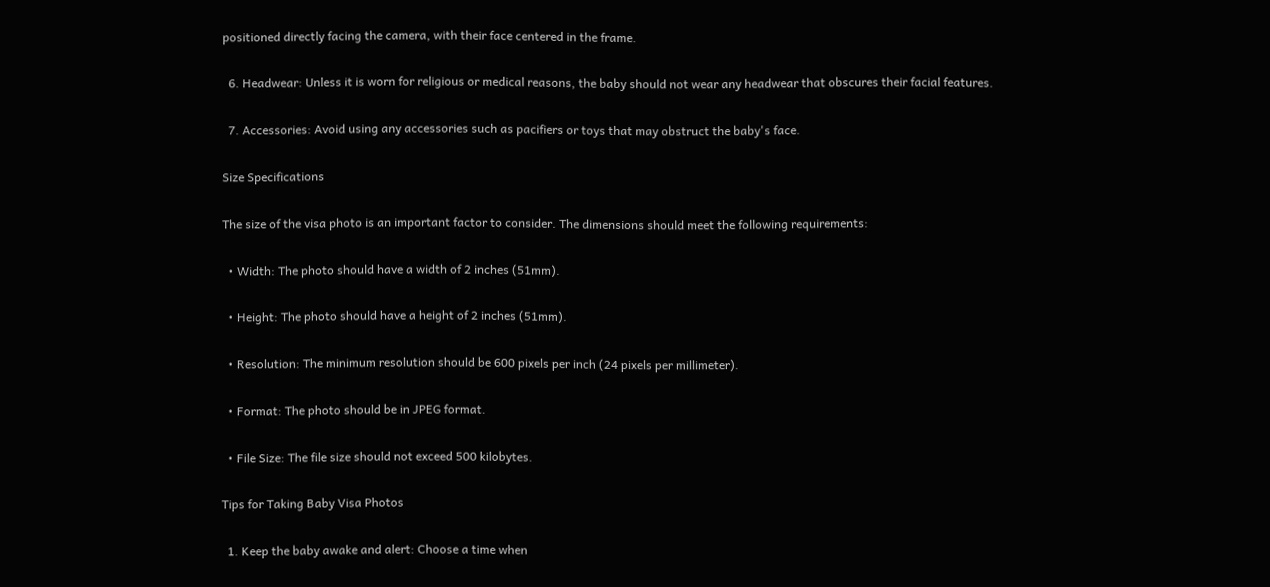positioned directly facing the camera, with their face centered in the frame.

  6. Headwear: Unless it is worn for religious or medical reasons, the baby should not wear any headwear that obscures their facial features.

  7. Accessories: Avoid using any accessories such as pacifiers or toys that may obstruct the baby's face.

Size Specifications

The size of the visa photo is an important factor to consider. The dimensions should meet the following requirements:

  • Width: The photo should have a width of 2 inches (51mm).

  • Height: The photo should have a height of 2 inches (51mm).

  • Resolution: The minimum resolution should be 600 pixels per inch (24 pixels per millimeter).

  • Format: The photo should be in JPEG format.

  • File Size: The file size should not exceed 500 kilobytes.

Tips for Taking Baby Visa Photos

  1. Keep the baby awake and alert: Choose a time when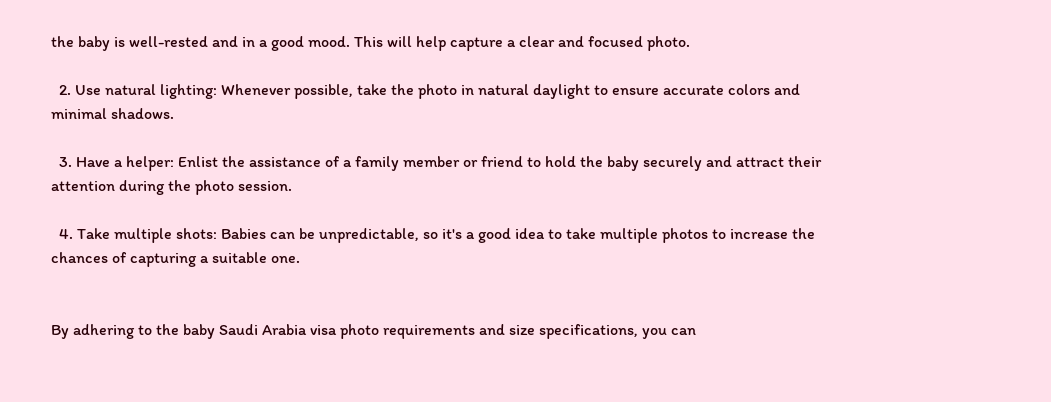the baby is well-rested and in a good mood. This will help capture a clear and focused photo.

  2. Use natural lighting: Whenever possible, take the photo in natural daylight to ensure accurate colors and minimal shadows.

  3. Have a helper: Enlist the assistance of a family member or friend to hold the baby securely and attract their attention during the photo session.

  4. Take multiple shots: Babies can be unpredictable, so it's a good idea to take multiple photos to increase the chances of capturing a suitable one.


By adhering to the baby Saudi Arabia visa photo requirements and size specifications, you can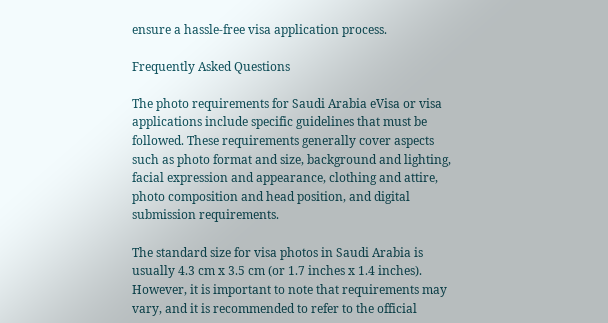ensure a hassle-free visa application process.

Frequently Asked Questions

The photo requirements for Saudi Arabia eVisa or visa applications include specific guidelines that must be followed. These requirements generally cover aspects such as photo format and size, background and lighting, facial expression and appearance, clothing and attire, photo composition and head position, and digital submission requirements.

The standard size for visa photos in Saudi Arabia is usually 4.3 cm x 3.5 cm (or 1.7 inches x 1.4 inches). However, it is important to note that requirements may vary, and it is recommended to refer to the official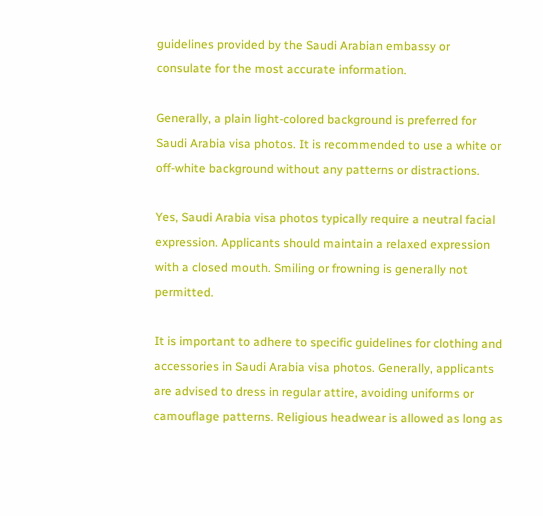guidelines provided by the Saudi Arabian embassy or consulate for the most accurate information.

Generally, a plain light-colored background is preferred for Saudi Arabia visa photos. It is recommended to use a white or off-white background without any patterns or distractions.

Yes, Saudi Arabia visa photos typically require a neutral facial expression. Applicants should maintain a relaxed expression with a closed mouth. Smiling or frowning is generally not permitted.

It is important to adhere to specific guidelines for clothing and accessories in Saudi Arabia visa photos. Generally, applicants are advised to dress in regular attire, avoiding uniforms or camouflage patterns. Religious headwear is allowed as long as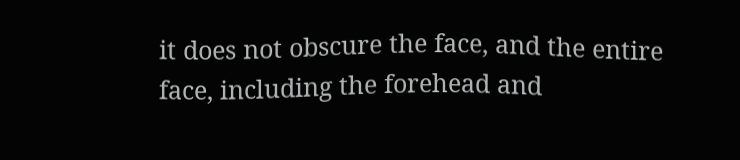it does not obscure the face, and the entire face, including the forehead and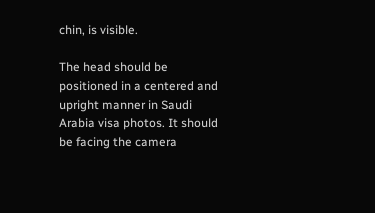chin, is visible.

The head should be positioned in a centered and upright manner in Saudi Arabia visa photos. It should be facing the camera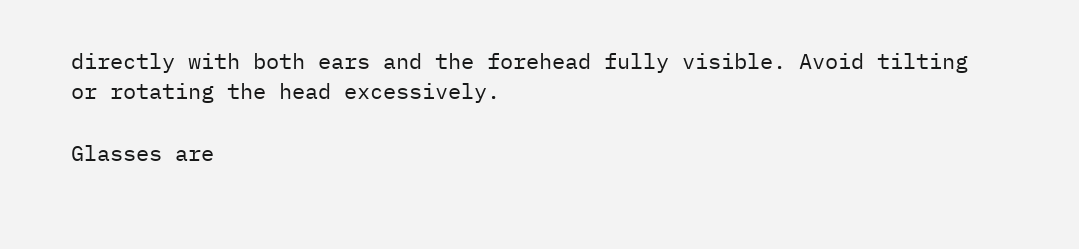directly with both ears and the forehead fully visible. Avoid tilting or rotating the head excessively.

Glasses are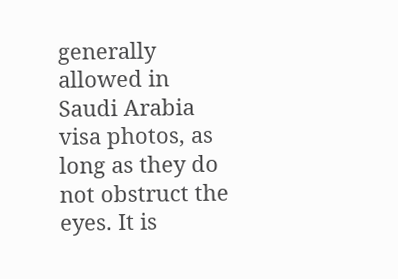generally allowed in Saudi Arabia visa photos, as long as they do not obstruct the eyes. It is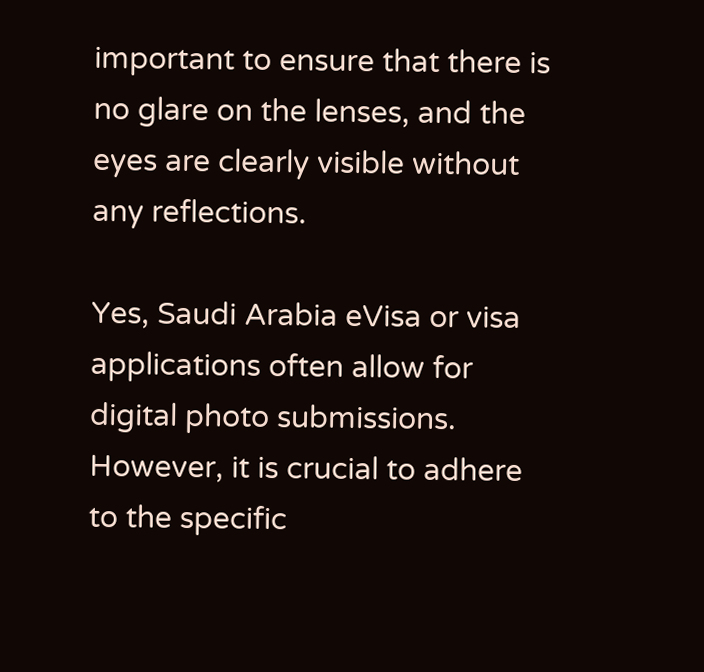important to ensure that there is no glare on the lenses, and the eyes are clearly visible without any reflections.

Yes, Saudi Arabia eVisa or visa applications often allow for digital photo submissions. However, it is crucial to adhere to the specific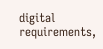digital requirements,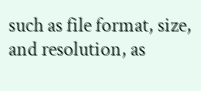such as file format, size, and resolution, as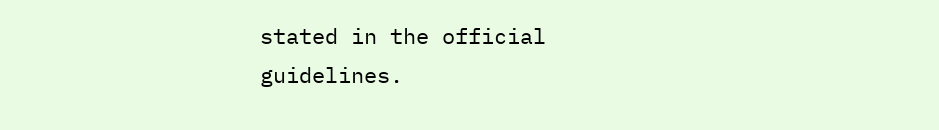stated in the official guidelines.